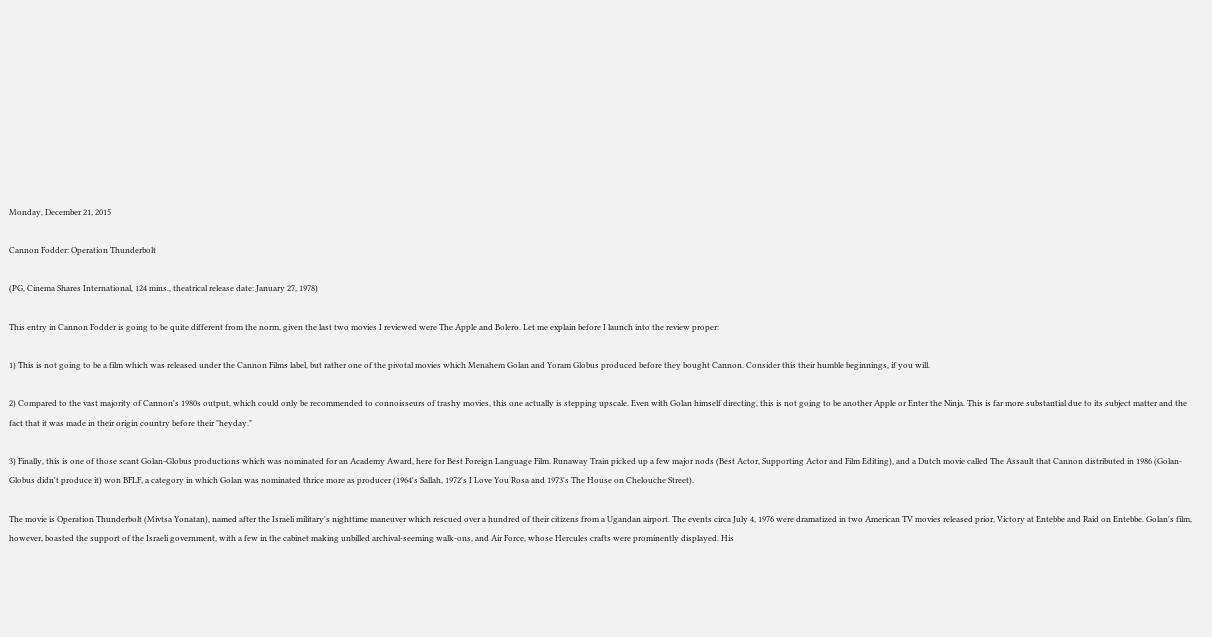Monday, December 21, 2015

Cannon Fodder: Operation Thunderbolt

(PG, Cinema Shares International, 124 mins., theatrical release date: January 27, 1978)

This entry in Cannon Fodder is going to be quite different from the norm, given the last two movies I reviewed were The Apple and Bolero. Let me explain before I launch into the review proper:

1) This is not going to be a film which was released under the Cannon Films label, but rather one of the pivotal movies which Menahem Golan and Yoram Globus produced before they bought Cannon. Consider this their humble beginnings, if you will.

2) Compared to the vast majority of Cannon's 1980s output, which could only be recommended to connoisseurs of trashy movies, this one actually is stepping upscale. Even with Golan himself directing, this is not going to be another Apple or Enter the Ninja. This is far more substantial due to its subject matter and the fact that it was made in their origin country before their "heyday."

3) Finally, this is one of those scant Golan-Globus productions which was nominated for an Academy Award, here for Best Foreign Language Film. Runaway Train picked up a few major nods (Best Actor, Supporting Actor and Film Editing), and a Dutch movie called The Assault that Cannon distributed in 1986 (Golan-Globus didn't produce it) won BFLF, a category in which Golan was nominated thrice more as producer (1964's Sallah, 1972's I Love You Rosa and 1973's The House on Chelouche Street).

The movie is Operation Thunderbolt (Mivtsa Yonatan), named after the Israeli military's nighttime maneuver which rescued over a hundred of their citizens from a Ugandan airport. The events circa July 4, 1976 were dramatized in two American TV movies released prior, Victory at Entebbe and Raid on Entebbe. Golan's film, however, boasted the support of the Israeli government, with a few in the cabinet making unbilled archival-seeming walk-ons, and Air Force, whose Hercules crafts were prominently displayed. His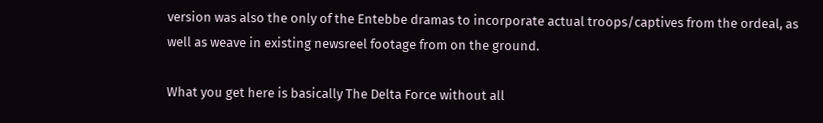version was also the only of the Entebbe dramas to incorporate actual troops/captives from the ordeal, as well as weave in existing newsreel footage from on the ground.

What you get here is basically The Delta Force without all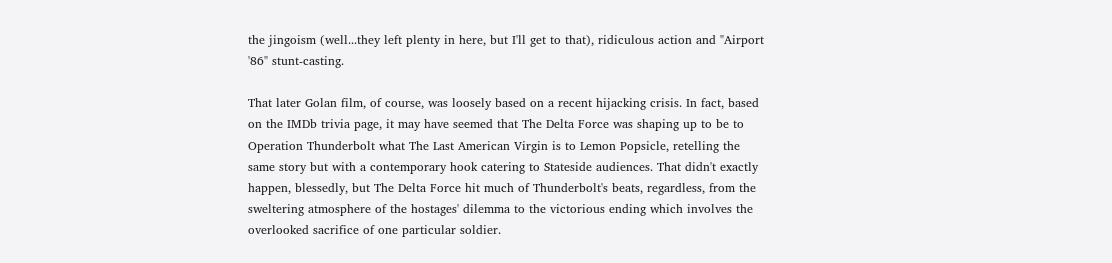the jingoism (well...they left plenty in here, but I'll get to that), ridiculous action and "Airport '86" stunt-casting.

That later Golan film, of course, was loosely based on a recent hijacking crisis. In fact, based on the IMDb trivia page, it may have seemed that The Delta Force was shaping up to be to Operation Thunderbolt what The Last American Virgin is to Lemon Popsicle, retelling the same story but with a contemporary hook catering to Stateside audiences. That didn't exactly happen, blessedly, but The Delta Force hit much of Thunderbolt's beats, regardless, from the sweltering atmosphere of the hostages' dilemma to the victorious ending which involves the overlooked sacrifice of one particular soldier.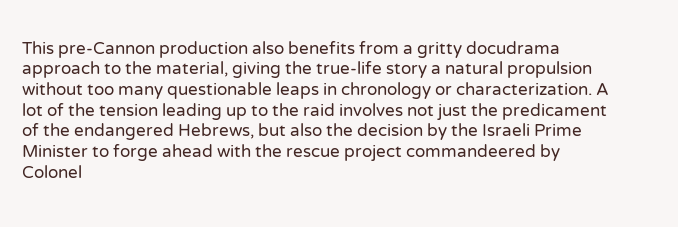This pre-Cannon production also benefits from a gritty docudrama approach to the material, giving the true-life story a natural propulsion without too many questionable leaps in chronology or characterization. A lot of the tension leading up to the raid involves not just the predicament of the endangered Hebrews, but also the decision by the Israeli Prime Minister to forge ahead with the rescue project commandeered by Colonel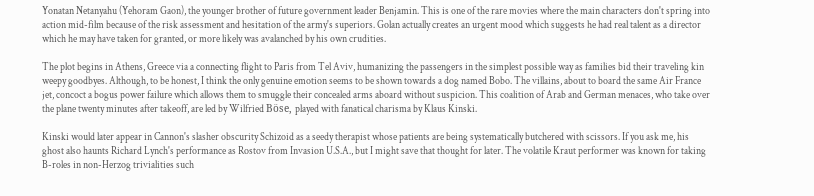Yonatan Netanyahu (Yehoram Gaon), the younger brother of future government leader Benjamin. This is one of the rare movies where the main characters don't spring into action mid-film because of the risk assessment and hesitation of the army's superiors. Golan actually creates an urgent mood which suggests he had real talent as a director which he may have taken for granted, or more likely was avalanched by his own crudities.

The plot begins in Athens, Greece via a connecting flight to Paris from Tel Aviv, humanizing the passengers in the simplest possible way as families bid their traveling kin weepy goodbyes. Although, to be honest, I think the only genuine emotion seems to be shown towards a dog named Bobo. The villains, about to board the same Air France jet, concoct a bogus power failure which allows them to smuggle their concealed arms aboard without suspicion. This coalition of Arab and German menaces, who take over the plane twenty minutes after takeoff, are led by Wilfried Böse, played with fanatical charisma by Klaus Kinski.

Kinski would later appear in Cannon's slasher obscurity Schizoid as a seedy therapist whose patients are being systematically butchered with scissors. If you ask me, his ghost also haunts Richard Lynch's performance as Rostov from Invasion U.S.A., but I might save that thought for later. The volatile Kraut performer was known for taking B-roles in non-Herzog trivialities such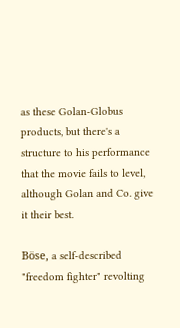as these Golan-Globus products, but there's a structure to his performance that the movie fails to level, although Golan and Co. give it their best.

Böse, a self-described "freedom fighter" revolting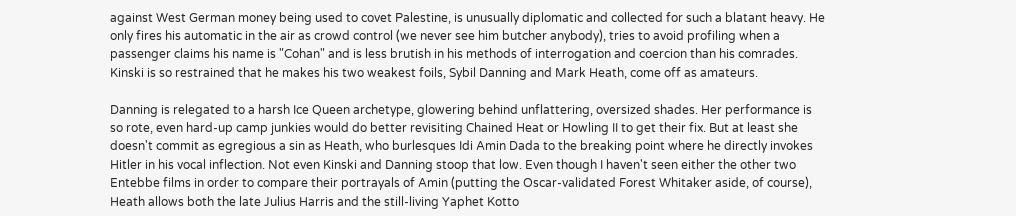against West German money being used to covet Palestine, is unusually diplomatic and collected for such a blatant heavy. He only fires his automatic in the air as crowd control (we never see him butcher anybody), tries to avoid profiling when a passenger claims his name is "Cohan" and is less brutish in his methods of interrogation and coercion than his comrades. Kinski is so restrained that he makes his two weakest foils, Sybil Danning and Mark Heath, come off as amateurs.

Danning is relegated to a harsh Ice Queen archetype, glowering behind unflattering, oversized shades. Her performance is so rote, even hard-up camp junkies would do better revisiting Chained Heat or Howling II to get their fix. But at least she doesn't commit as egregious a sin as Heath, who burlesques Idi Amin Dada to the breaking point where he directly invokes Hitler in his vocal inflection. Not even Kinski and Danning stoop that low. Even though I haven't seen either the other two Entebbe films in order to compare their portrayals of Amin (putting the Oscar-validated Forest Whitaker aside, of course), Heath allows both the late Julius Harris and the still-living Yaphet Kotto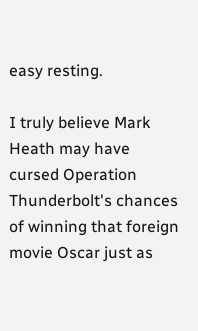easy resting.

I truly believe Mark Heath may have cursed Operation Thunderbolt's chances of winning that foreign movie Oscar just as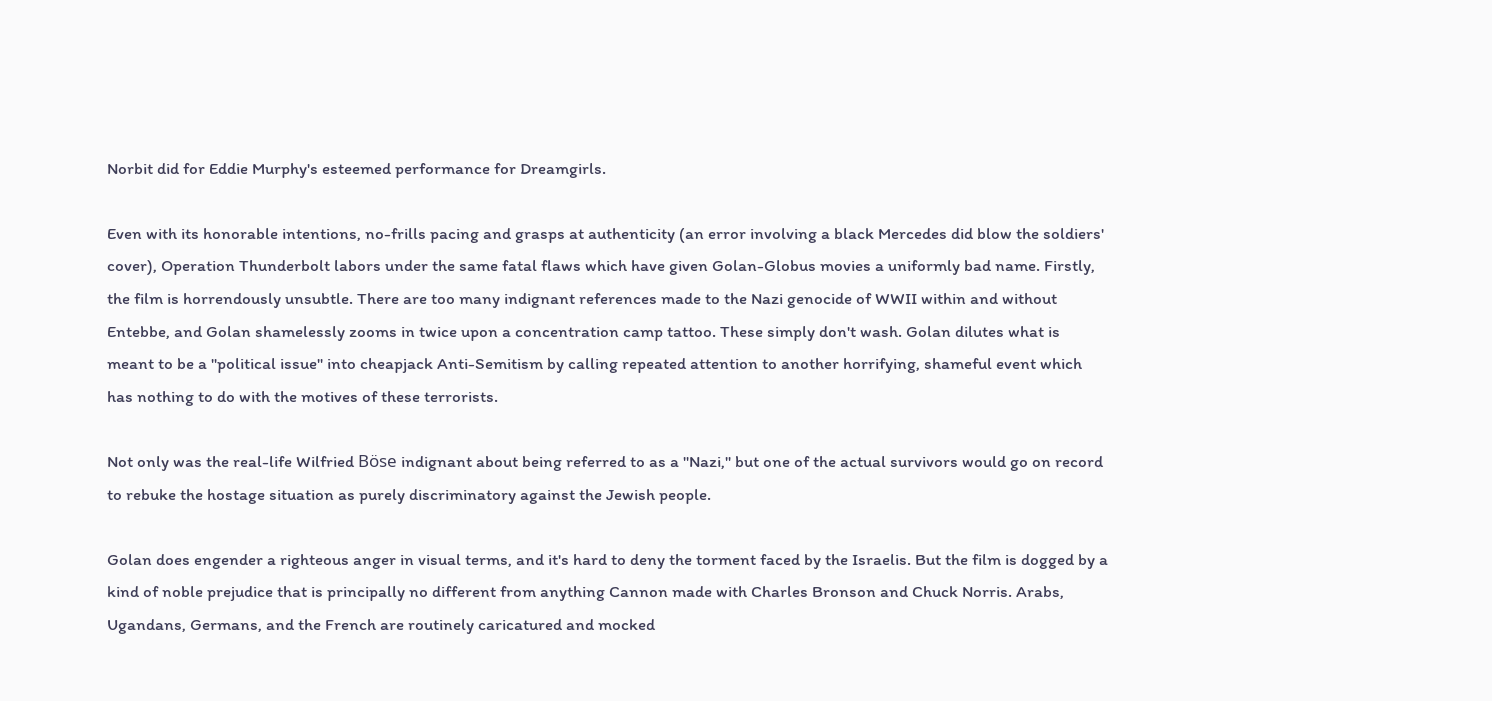Norbit did for Eddie Murphy's esteemed performance for Dreamgirls.

Even with its honorable intentions, no-frills pacing and grasps at authenticity (an error involving a black Mercedes did blow the soldiers' cover), Operation Thunderbolt labors under the same fatal flaws which have given Golan-Globus movies a uniformly bad name. Firstly, the film is horrendously unsubtle. There are too many indignant references made to the Nazi genocide of WWII within and without Entebbe, and Golan shamelessly zooms in twice upon a concentration camp tattoo. These simply don't wash. Golan dilutes what is meant to be a "political issue" into cheapjack Anti-Semitism by calling repeated attention to another horrifying, shameful event which has nothing to do with the motives of these terrorists.

Not only was the real-life Wilfried Böse indignant about being referred to as a "Nazi," but one of the actual survivors would go on record to rebuke the hostage situation as purely discriminatory against the Jewish people.

Golan does engender a righteous anger in visual terms, and it's hard to deny the torment faced by the Israelis. But the film is dogged by a kind of noble prejudice that is principally no different from anything Cannon made with Charles Bronson and Chuck Norris. Arabs, Ugandans, Germans, and the French are routinely caricatured and mocked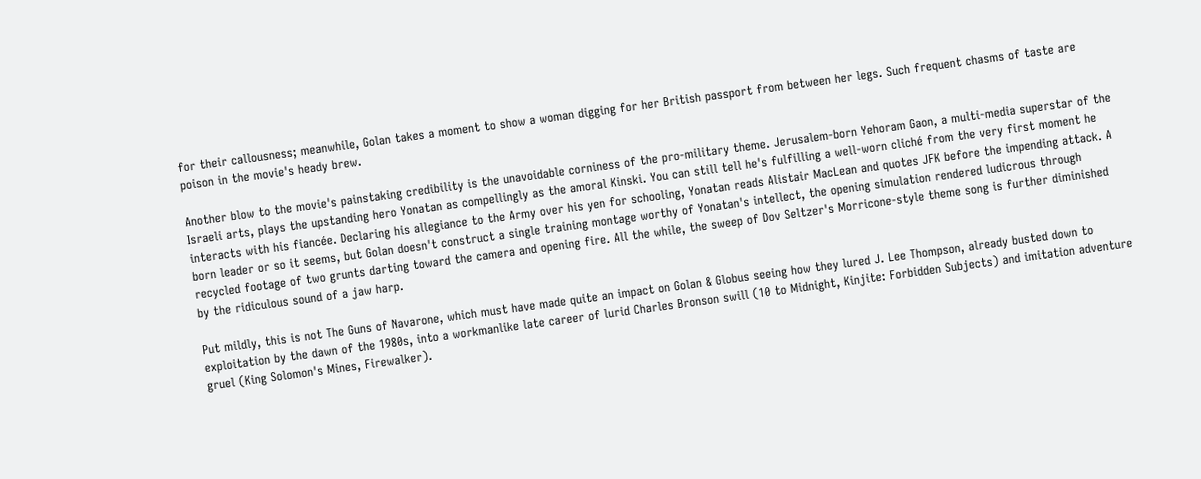for their callousness; meanwhile, Golan takes a moment to show a woman digging for her British passport from between her legs. Such frequent chasms of taste are poison in the movie's heady brew.

Another blow to the movie's painstaking credibility is the unavoidable corniness of the pro-military theme. Jerusalem-born Yehoram Gaon, a multi-media superstar of the Israeli arts, plays the upstanding hero Yonatan as compellingly as the amoral Kinski. You can still tell he's fulfilling a well-worn cliché from the very first moment he interacts with his fiancée. Declaring his allegiance to the Army over his yen for schooling, Yonatan reads Alistair MacLean and quotes JFK before the impending attack. A born leader or so it seems, but Golan doesn't construct a single training montage worthy of Yonatan's intellect, the opening simulation rendered ludicrous through recycled footage of two grunts darting toward the camera and opening fire. All the while, the sweep of Dov Seltzer's Morricone-style theme song is further diminished by the ridiculous sound of a jaw harp.

Put mildly, this is not The Guns of Navarone, which must have made quite an impact on Golan & Globus seeing how they lured J. Lee Thompson, already busted down to exploitation by the dawn of the 1980s, into a workmanlike late career of lurid Charles Bronson swill (10 to Midnight, Kinjite: Forbidden Subjects) and imitation adventure gruel (King Solomon's Mines, Firewalker).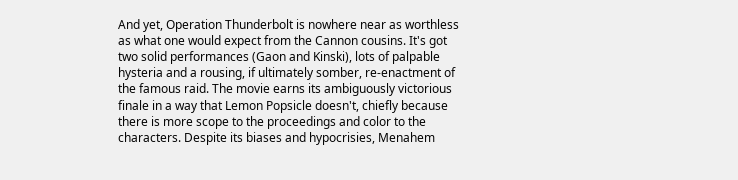And yet, Operation Thunderbolt is nowhere near as worthless as what one would expect from the Cannon cousins. It's got two solid performances (Gaon and Kinski), lots of palpable hysteria and a rousing, if ultimately somber, re-enactment of the famous raid. The movie earns its ambiguously victorious finale in a way that Lemon Popsicle doesn't, chiefly because there is more scope to the proceedings and color to the characters. Despite its biases and hypocrisies, Menahem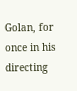Golan, for once in his directing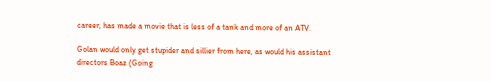career, has made a movie that is less of a tank and more of an ATV.

Golan would only get stupider and sillier from here, as would his assistant directors Boaz (Going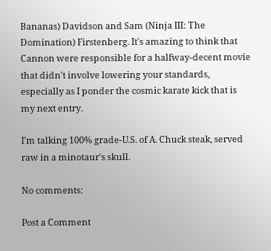Bananas) Davidson and Sam (Ninja III: The Domination) Firstenberg. It's amazing to think that Cannon were responsible for a halfway-decent movie that didn't involve lowering your standards, especially as I ponder the cosmic karate kick that is my next entry.

I'm talking 100% grade-U.S. of A. Chuck steak, served raw in a minotaur's skull.

No comments:

Post a Comment